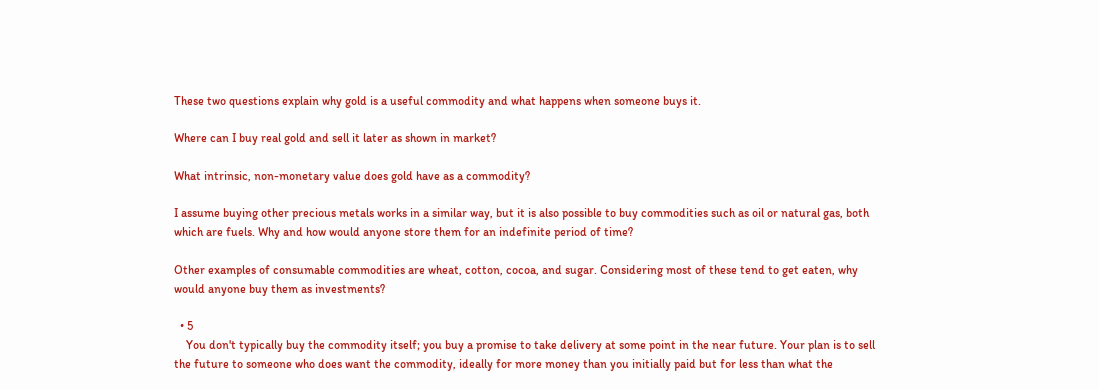These two questions explain why gold is a useful commodity and what happens when someone buys it.

Where can I buy real gold and sell it later as shown in market?

What intrinsic, non-monetary value does gold have as a commodity?

I assume buying other precious metals works in a similar way, but it is also possible to buy commodities such as oil or natural gas, both which are fuels. Why and how would anyone store them for an indefinite period of time?

Other examples of consumable commodities are wheat, cotton, cocoa, and sugar. Considering most of these tend to get eaten, why would anyone buy them as investments?

  • 5
    You don't typically buy the commodity itself; you buy a promise to take delivery at some point in the near future. Your plan is to sell the future to someone who does want the commodity, ideally for more money than you initially paid but for less than what the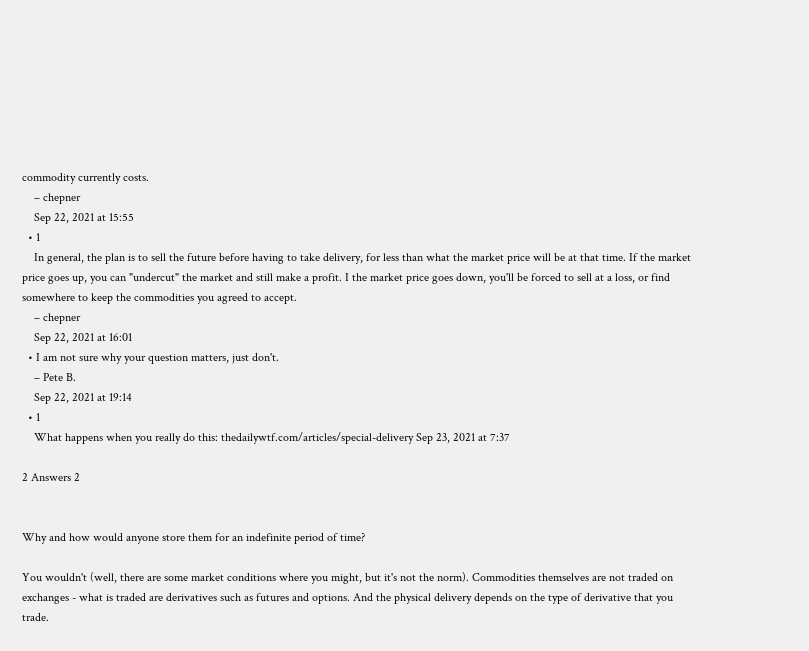commodity currently costs.
    – chepner
    Sep 22, 2021 at 15:55
  • 1
    In general, the plan is to sell the future before having to take delivery, for less than what the market price will be at that time. If the market price goes up, you can "undercut" the market and still make a profit. I the market price goes down, you'll be forced to sell at a loss, or find somewhere to keep the commodities you agreed to accept.
    – chepner
    Sep 22, 2021 at 16:01
  • I am not sure why your question matters, just don't.
    – Pete B.
    Sep 22, 2021 at 19:14
  • 1
    What happens when you really do this: thedailywtf.com/articles/special-delivery Sep 23, 2021 at 7:37

2 Answers 2


Why and how would anyone store them for an indefinite period of time?

You wouldn't (well, there are some market conditions where you might, but it's not the norm). Commodities themselves are not traded on exchanges - what is traded are derivatives such as futures and options. And the physical delivery depends on the type of derivative that you trade.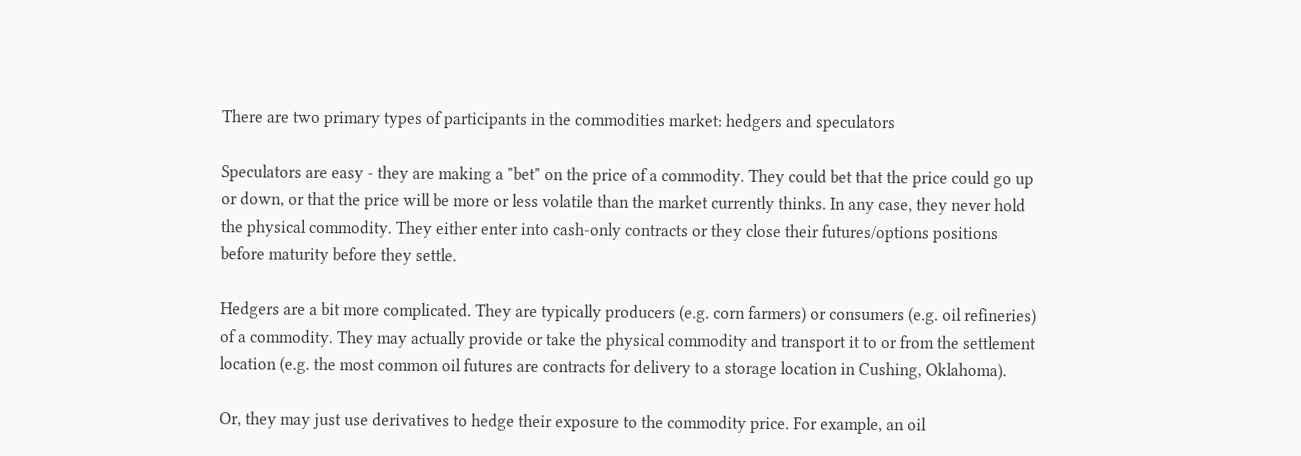There are two primary types of participants in the commodities market: hedgers and speculators

Speculators are easy - they are making a "bet" on the price of a commodity. They could bet that the price could go up or down, or that the price will be more or less volatile than the market currently thinks. In any case, they never hold the physical commodity. They either enter into cash-only contracts or they close their futures/options positions before maturity before they settle.

Hedgers are a bit more complicated. They are typically producers (e.g. corn farmers) or consumers (e.g. oil refineries) of a commodity. They may actually provide or take the physical commodity and transport it to or from the settlement location (e.g. the most common oil futures are contracts for delivery to a storage location in Cushing, Oklahoma).

Or, they may just use derivatives to hedge their exposure to the commodity price. For example, an oil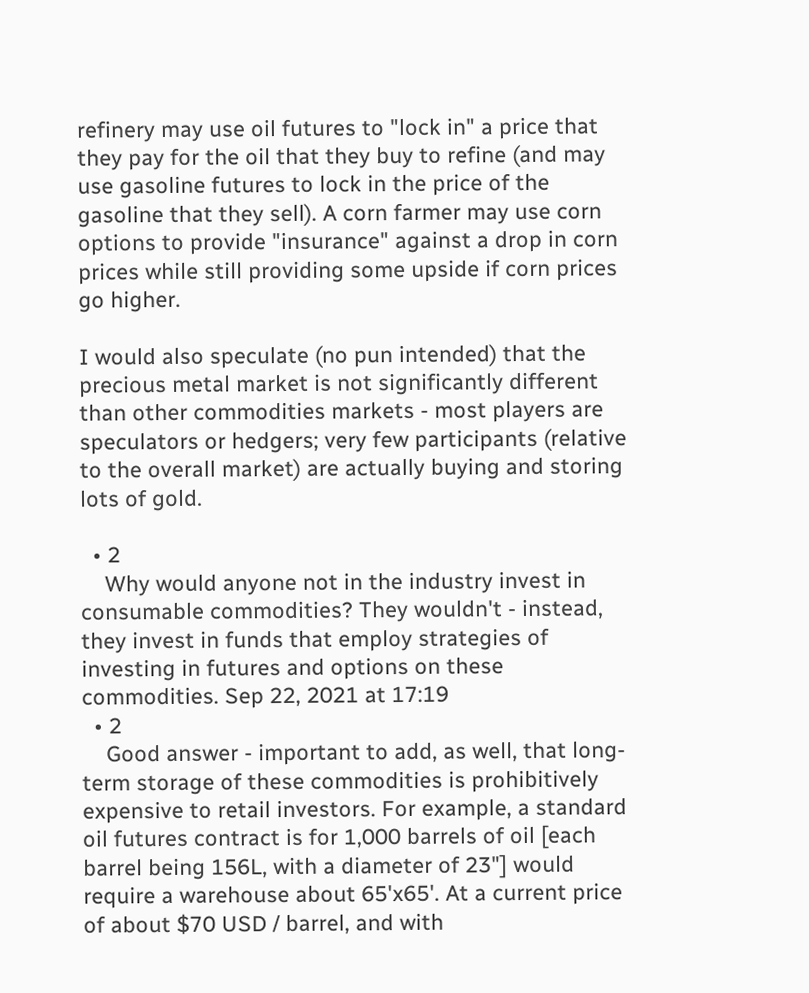refinery may use oil futures to "lock in" a price that they pay for the oil that they buy to refine (and may use gasoline futures to lock in the price of the gasoline that they sell). A corn farmer may use corn options to provide "insurance" against a drop in corn prices while still providing some upside if corn prices go higher.

I would also speculate (no pun intended) that the precious metal market is not significantly different than other commodities markets - most players are speculators or hedgers; very few participants (relative to the overall market) are actually buying and storing lots of gold.

  • 2
    Why would anyone not in the industry invest in consumable commodities? They wouldn't - instead, they invest in funds that employ strategies of investing in futures and options on these commodities. Sep 22, 2021 at 17:19
  • 2
    Good answer - important to add, as well, that long-term storage of these commodities is prohibitively expensive to retail investors. For example, a standard oil futures contract is for 1,000 barrels of oil [each barrel being 156L, with a diameter of 23"] would require a warehouse about 65'x65'. At a current price of about $70 USD / barrel, and with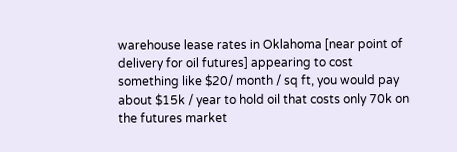warehouse lease rates in Oklahoma [near point of delivery for oil futures] appearing to cost something like $20/ month / sq ft, you would pay about $15k / year to hold oil that costs only 70k on the futures market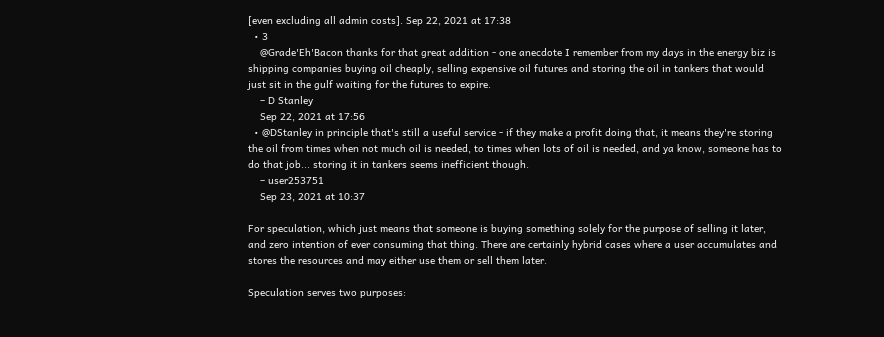[even excluding all admin costs]. Sep 22, 2021 at 17:38
  • 3
    @Grade'Eh'Bacon thanks for that great addition - one anecdote I remember from my days in the energy biz is shipping companies buying oil cheaply, selling expensive oil futures and storing the oil in tankers that would just sit in the gulf waiting for the futures to expire.
    – D Stanley
    Sep 22, 2021 at 17:56
  • @DStanley in principle that's still a useful service - if they make a profit doing that, it means they're storing the oil from times when not much oil is needed, to times when lots of oil is needed, and ya know, someone has to do that job... storing it in tankers seems inefficient though.
    – user253751
    Sep 23, 2021 at 10:37

For speculation, which just means that someone is buying something solely for the purpose of selling it later, and zero intention of ever consuming that thing. There are certainly hybrid cases where a user accumulates and stores the resources and may either use them or sell them later.

Speculation serves two purposes: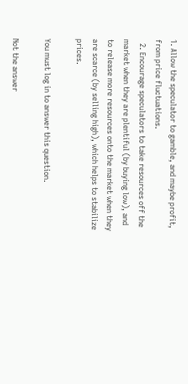1. Allow the speculator to gamble, and maybe profit, from price fluctuations.
  2. Encourage speculators to take resources off the market when they are plentiful (by buying low), and to release more resources onto the market when they are scarce (by selling high), which helps to stabilize prices.

You must log in to answer this question.

Not the answer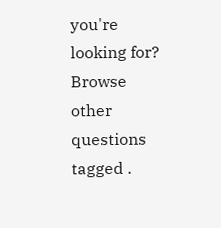you're looking for? Browse other questions tagged .